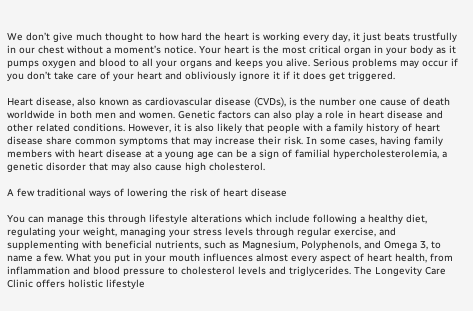We don’t give much thought to how hard the heart is working every day, it just beats trustfully in our chest without a moment’s notice. Your heart is the most critical organ in your body as it pumps oxygen and blood to all your organs and keeps you alive. Serious problems may occur if you don’t take care of your heart and obliviously ignore it if it does get triggered.

Heart disease, also known as cardiovascular disease (CVDs), is the number one cause of death worldwide in both men and women. Genetic factors can also play a role in heart disease and other related conditions. However, it is also likely that people with a family history of heart disease share common symptoms that may increase their risk. In some cases, having family members with heart disease at a young age can be a sign of familial hypercholesterolemia, a genetic disorder that may also cause high cholesterol.

A few traditional ways of lowering the risk of heart disease

You can manage this through lifestyle alterations which include following a healthy diet, regulating your weight, managing your stress levels through regular exercise, and supplementing with beneficial nutrients, such as Magnesium, Polyphenols, and Omega 3, to name a few. What you put in your mouth influences almost every aspect of heart health, from inflammation and blood pressure to cholesterol levels and triglycerides. The Longevity Care Clinic offers holistic lifestyle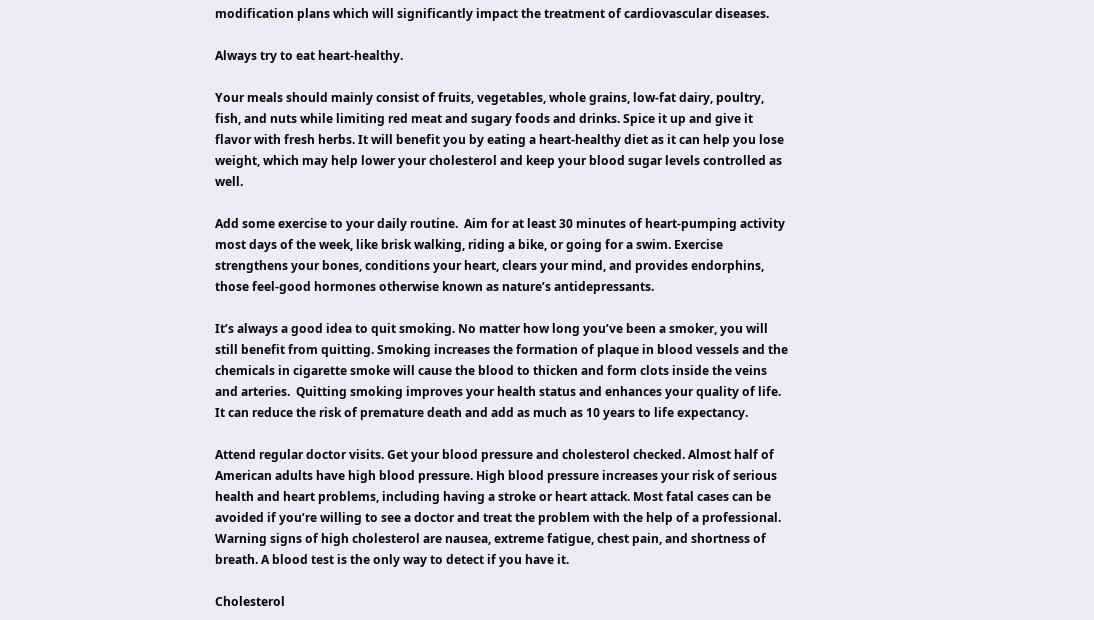modification plans which will significantly impact the treatment of cardiovascular diseases.

Always try to eat heart-healthy.

Your meals should mainly consist of fruits, vegetables, whole grains, low-fat dairy, poultry, fish, and nuts while limiting red meat and sugary foods and drinks. Spice it up and give it flavor with fresh herbs. It will benefit you by eating a heart-healthy diet as it can help you lose weight, which may help lower your cholesterol and keep your blood sugar levels controlled as well.

Add some exercise to your daily routine.  Aim for at least 30 minutes of heart-pumping activity most days of the week, like brisk walking, riding a bike, or going for a swim. Exercise strengthens your bones, conditions your heart, clears your mind, and provides endorphins, those feel-good hormones otherwise known as nature’s antidepressants.

It’s always a good idea to quit smoking. No matter how long you’ve been a smoker, you will still benefit from quitting. Smoking increases the formation of plaque in blood vessels and the chemicals in cigarette smoke will cause the blood to thicken and form clots inside the veins and arteries.  Quitting smoking improves your health status and enhances your quality of life. It can reduce the risk of premature death and add as much as 10 years to life expectancy.

Attend regular doctor visits. Get your blood pressure and cholesterol checked. Almost half of American adults have high blood pressure. High blood pressure increases your risk of serious health and heart problems, including having a stroke or heart attack. Most fatal cases can be avoided if you’re willing to see a doctor and treat the problem with the help of a professional. Warning signs of high cholesterol are nausea, extreme fatigue, chest pain, and shortness of breath. A blood test is the only way to detect if you have it.

Cholesterol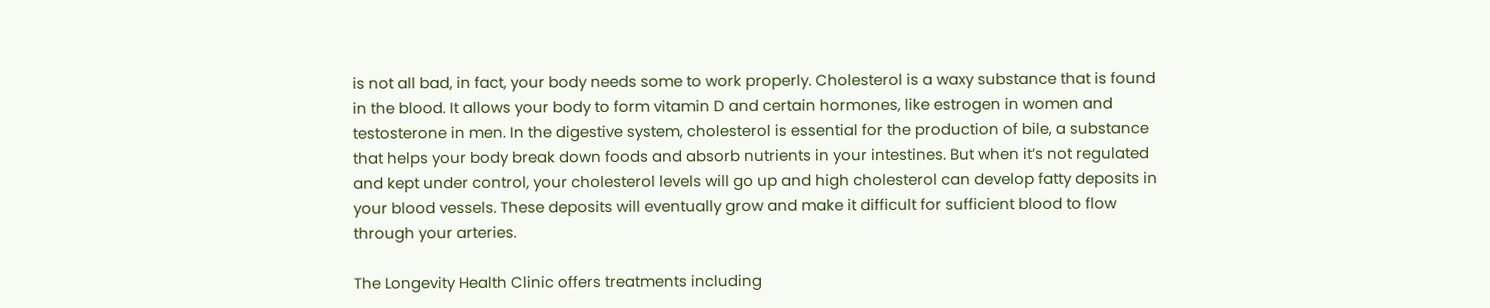is not all bad, in fact, your body needs some to work properly. Cholesterol is a waxy substance that is found in the blood. It allows your body to form vitamin D and certain hormones, like estrogen in women and testosterone in men. In the digestive system, cholesterol is essential for the production of bile, a substance that helps your body break down foods and absorb nutrients in your intestines. But when it’s not regulated and kept under control, your cholesterol levels will go up and high cholesterol can develop fatty deposits in your blood vessels. These deposits will eventually grow and make it difficult for sufficient blood to flow through your arteries.

The Longevity Health Clinic offers treatments including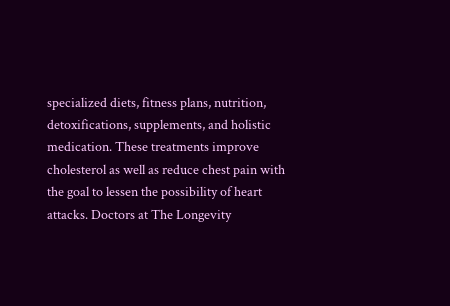specialized diets, fitness plans, nutrition, detoxifications, supplements, and holistic medication. These treatments improve cholesterol as well as reduce chest pain with the goal to lessen the possibility of heart attacks. Doctors at The Longevity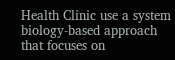Health Clinic use a system biology-based approach that focuses on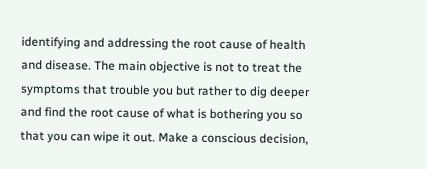identifying and addressing the root cause of health and disease. The main objective is not to treat the symptoms that trouble you but rather to dig deeper and find the root cause of what is bothering you so that you can wipe it out. Make a conscious decision,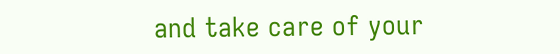and take care of your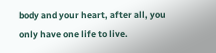body and your heart, after all, you only have one life to live.